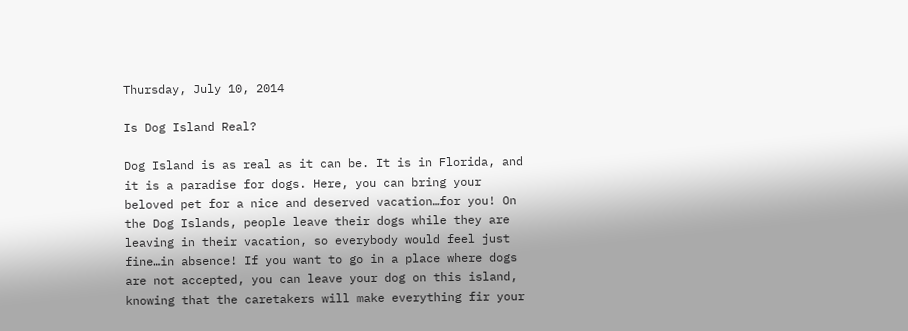Thursday, July 10, 2014

Is Dog Island Real?

Dog Island is as real as it can be. It is in Florida, and it is a paradise for dogs. Here, you can bring your beloved pet for a nice and deserved vacation…for you! On the Dog Islands, people leave their dogs while they are leaving in their vacation, so everybody would feel just fine…in absence! If you want to go in a place where dogs are not accepted, you can leave your dog on this island, knowing that the caretakers will make everything fir your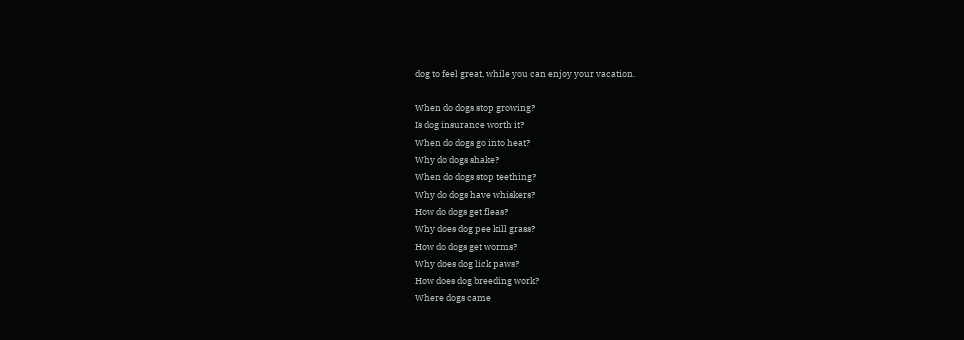dog to feel great, while you can enjoy your vacation.

When do dogs stop growing?
Is dog insurance worth it?
When do dogs go into heat?
Why do dogs shake?
When do dogs stop teething?
Why do dogs have whiskers?
How do dogs get fleas?
Why does dog pee kill grass?
How do dogs get worms?
Why does dog lick paws?
How does dog breeding work?
Where dogs came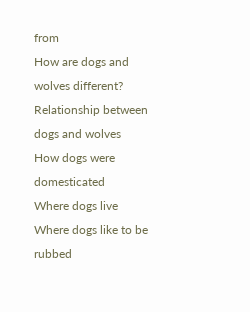from
How are dogs and wolves different?
Relationship between dogs and wolves
How dogs were domesticated
Where dogs live
Where dogs like to be rubbed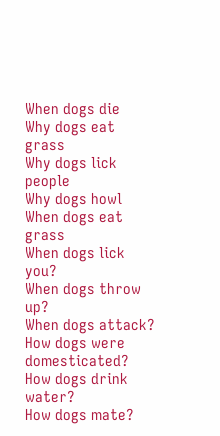When dogs die
Why dogs eat grass
Why dogs lick people
Why dogs howl
When dogs eat grass
When dogs lick you?
When dogs throw up?
When dogs attack?
How dogs were domesticated?
How dogs drink water?
How dogs mate?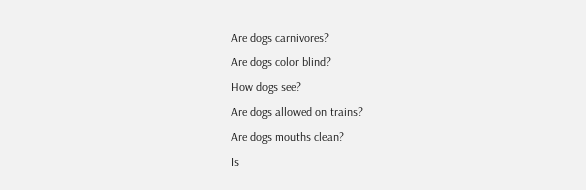Are dogs carnivores?
Are dogs color blind?
How dogs see?
Are dogs allowed on trains?
Are dogs mouths clean?
Is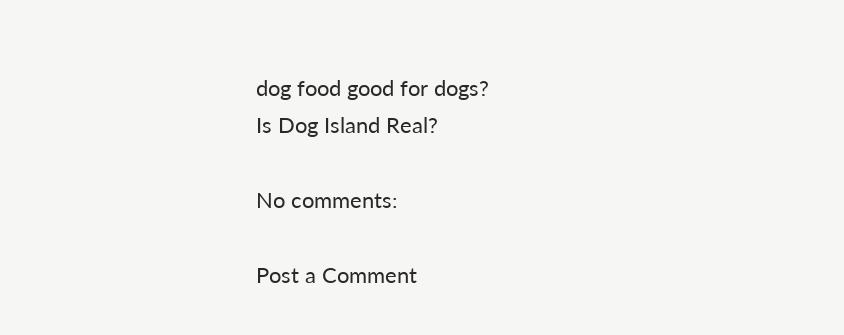dog food good for dogs?
Is Dog Island Real?

No comments:

Post a Comment